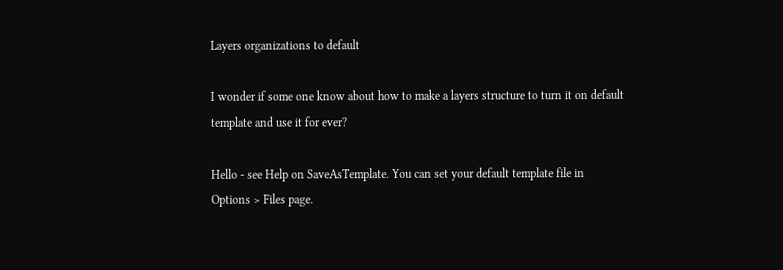Layers organizations to default

I wonder if some one know about how to make a layers structure to turn it on default template and use it for ever?

Hello - see Help on SaveAsTemplate. You can set your default template file in Options > Files page.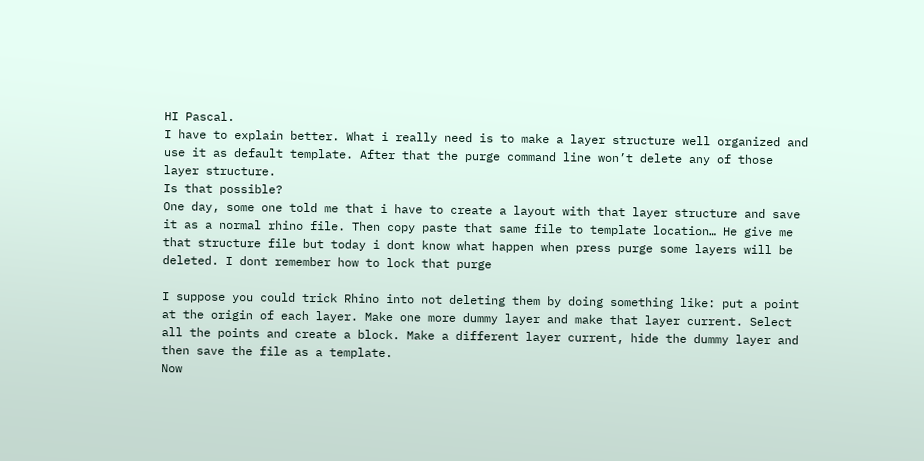HI Pascal.
I have to explain better. What i really need is to make a layer structure well organized and use it as default template. After that the purge command line won’t delete any of those layer structure.
Is that possible?
One day, some one told me that i have to create a layout with that layer structure and save it as a normal rhino file. Then copy paste that same file to template location… He give me that structure file but today i dont know what happen when press purge some layers will be deleted. I dont remember how to lock that purge

I suppose you could trick Rhino into not deleting them by doing something like: put a point at the origin of each layer. Make one more dummy layer and make that layer current. Select all the points and create a block. Make a different layer current, hide the dummy layer and then save the file as a template.
Now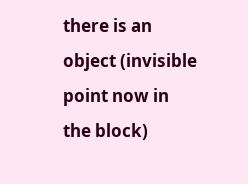there is an object (invisible point now in the block)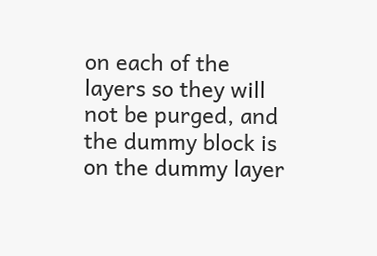on each of the layers so they will not be purged, and the dummy block is on the dummy layer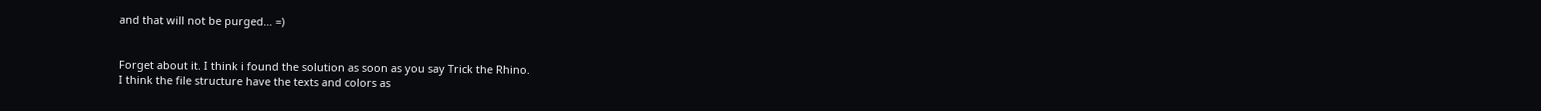and that will not be purged… =)


Forget about it. I think i found the solution as soon as you say Trick the Rhino.
I think the file structure have the texts and colors as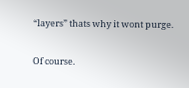“layers” thats why it wont purge.

Of course.